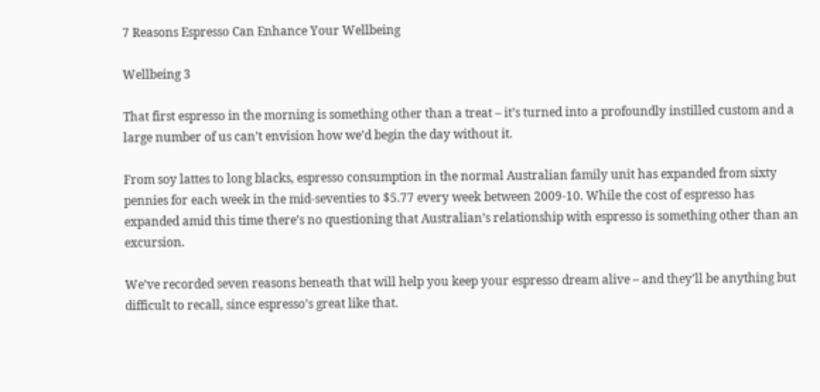7 Reasons Espresso Can Enhance Your Wellbeing

Wellbeing 3

That first espresso in the morning is something other than a treat – it’s turned into a profoundly instilled custom and a large number of us can’t envision how we’d begin the day without it.

From soy lattes to long blacks, espresso consumption in the normal Australian family unit has expanded from sixty pennies for each week in the mid-seventies to $5.77 every week between 2009-10. While the cost of espresso has expanded amid this time there’s no questioning that Australian’s relationship with espresso is something other than an excursion.

We’ve recorded seven reasons beneath that will help you keep your espresso dream alive – and they’ll be anything but difficult to recall, since espresso’s great like that.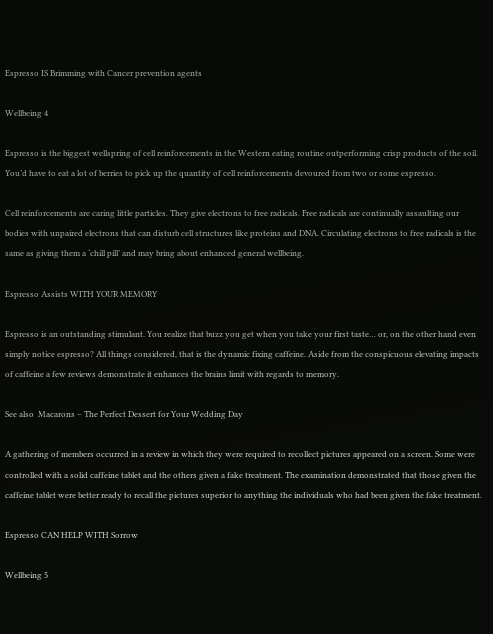Espresso IS Brimming with Cancer prevention agents

Wellbeing 4

Espresso is the biggest wellspring of cell reinforcements in the Western eating routine outperforming crisp products of the soil. You’d have to eat a lot of berries to pick up the quantity of cell reinforcements devoured from two or some espresso.

Cell reinforcements are caring little particles. They give electrons to free radicals. Free radicals are continually assaulting our bodies with unpaired electrons that can disturb cell structures like proteins and DNA. Circulating electrons to free radicals is the same as giving them a ‘chill pill’ and may bring about enhanced general wellbeing.

Espresso Assists WITH YOUR MEMORY

Espresso is an outstanding stimulant. You realize that buzz you get when you take your first taste… or, on the other hand even simply notice espresso? All things considered, that is the dynamic fixing caffeine. Aside from the conspicuous elevating impacts of caffeine a few reviews demonstrate it enhances the brains limit with regards to memory.

See also  Macarons – The Perfect Dessert for Your Wedding Day

A gathering of members occurred in a review in which they were required to recollect pictures appeared on a screen. Some were controlled with a solid caffeine tablet and the others given a fake treatment. The examination demonstrated that those given the caffeine tablet were better ready to recall the pictures superior to anything the individuals who had been given the fake treatment.

Espresso CAN HELP WITH Sorrow

Wellbeing 5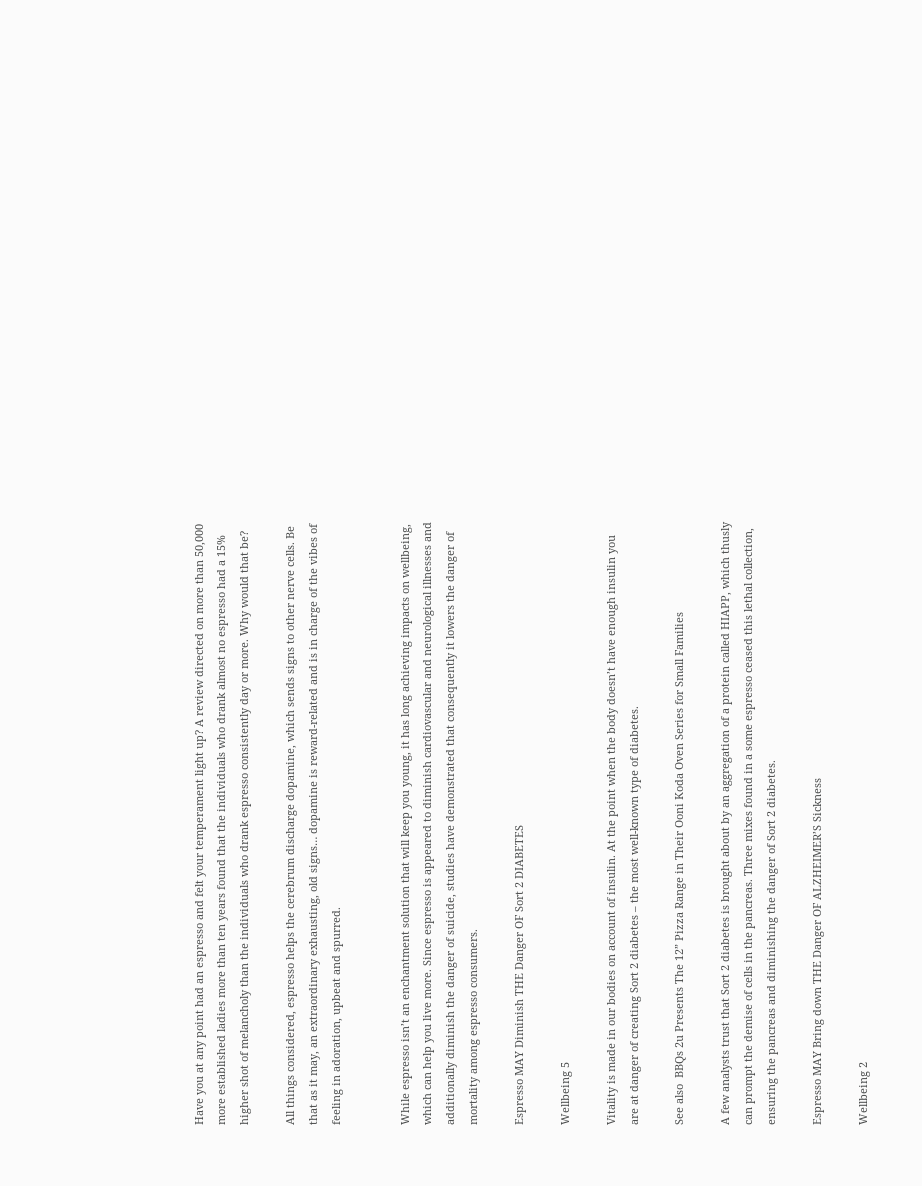Have you at any point had an espresso and felt your temperament light up? A review directed on more than 50,000 more established ladies more than ten years found that the individuals who drank almost no espresso had a 15% higher shot of melancholy than the individuals who drank espresso consistently day or more. Why would that be?

All things considered, espresso helps the cerebrum discharge dopamine, which sends signs to other nerve cells. Be that as it may, an extraordinary exhausting, old signs… dopamine is reward-related and is in charge of the vibes of feeling in adoration, upbeat and spurred.


While espresso isn’t an enchantment solution that will keep you young, it has long achieving impacts on wellbeing, which can help you live more. Since espresso is appeared to diminish cardiovascular and neurological illnesses and additionally diminish the danger of suicide, studies have demonstrated that consequently it lowers the danger of mortality among espresso consumers.

Espresso MAY Diminish THE Danger OF Sort 2 DIABETES

Wellbeing 5

Vitality is made in our bodies on account of insulin. At the point when the body doesn’t have enough insulin you are at danger of creating Sort 2 diabetes – the most well-known type of diabetes.

See also  BBQs 2u Presents The 12” Pizza Range in Their Ooni Koda Oven Series for Small Families

A few analysts trust that Sort 2 diabetes is brought about by an aggregation of a protein called HIAPP, which thusly can prompt the demise of cells in the pancreas. Three mixes found in a some espresso ceased this lethal collection, ensuring the pancreas and diminishing the danger of Sort 2 diabetes.

Espresso MAY Bring down THE Danger OF ALZHEIMER’S Sickness

Wellbeing 2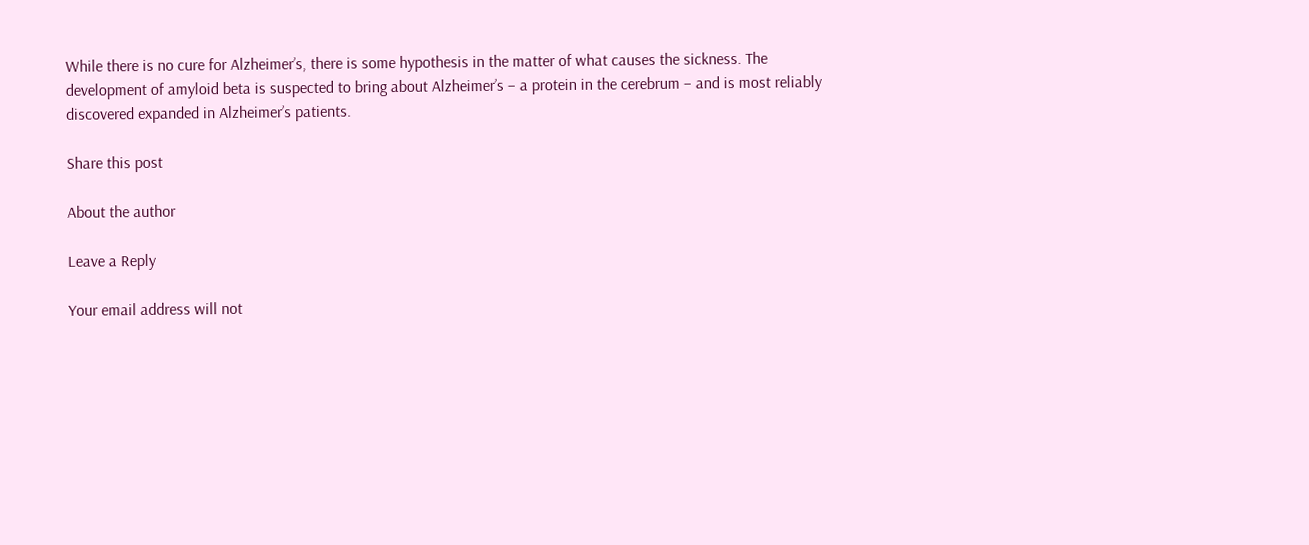While there is no cure for Alzheimer’s, there is some hypothesis in the matter of what causes the sickness. The development of amyloid beta is suspected to bring about Alzheimer’s – a protein in the cerebrum – and is most reliably discovered expanded in Alzheimer’s patients.

Share this post

About the author

Leave a Reply

Your email address will not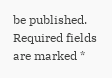be published. Required fields are marked *